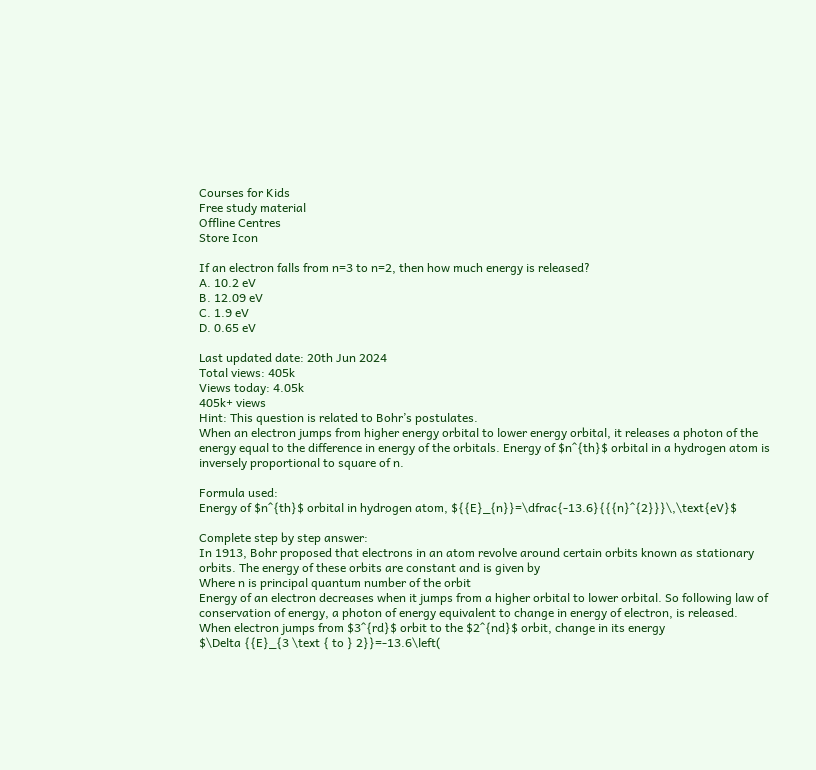Courses for Kids
Free study material
Offline Centres
Store Icon

If an electron falls from n=3 to n=2, then how much energy is released?
A. 10.2 eV
B. 12.09 eV
C. 1.9 eV
D. 0.65 eV

Last updated date: 20th Jun 2024
Total views: 405k
Views today: 4.05k
405k+ views
Hint: This question is related to Bohr’s postulates.
When an electron jumps from higher energy orbital to lower energy orbital, it releases a photon of the energy equal to the difference in energy of the orbitals. Energy of $n^{th}$ orbital in a hydrogen atom is inversely proportional to square of n.

Formula used:
Energy of $n^{th}$ orbital in hydrogen atom, ${{E}_{n}}=\dfrac{-13.6}{{{n}^{2}}}\,\text{eV}$

Complete step by step answer:
In 1913, Bohr proposed that electrons in an atom revolve around certain orbits known as stationary orbits. The energy of these orbits are constant and is given by
Where n is principal quantum number of the orbit
Energy of an electron decreases when it jumps from a higher orbital to lower orbital. So following law of conservation of energy, a photon of energy equivalent to change in energy of electron, is released.
When electron jumps from $3^{rd}$ orbit to the $2^{nd}$ orbit, change in its energy
$\Delta {{E}_{3 \text { to } 2}}=-13.6\left(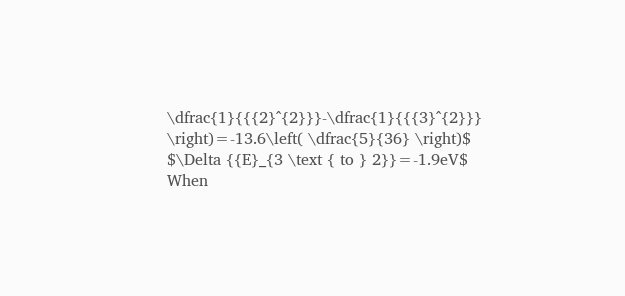\dfrac{1}{{{2}^{2}}}-\dfrac{1}{{{3}^{2}}} \right)=-13.6\left( \dfrac{5}{36} \right)$
$\Delta {{E}_{3 \text { to } 2}}=-1.9eV$
When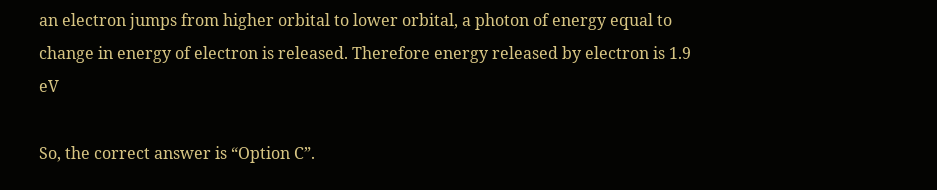an electron jumps from higher orbital to lower orbital, a photon of energy equal to change in energy of electron is released. Therefore energy released by electron is 1.9 eV

So, the correct answer is “Option C”.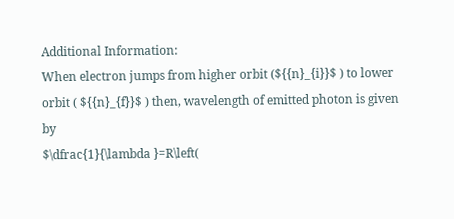Additional Information:
When electron jumps from higher orbit (${{n}_{i}}$ ) to lower orbit ( ${{n}_{f}}$ ) then, wavelength of emitted photon is given by
$\dfrac{1}{\lambda }=R\left(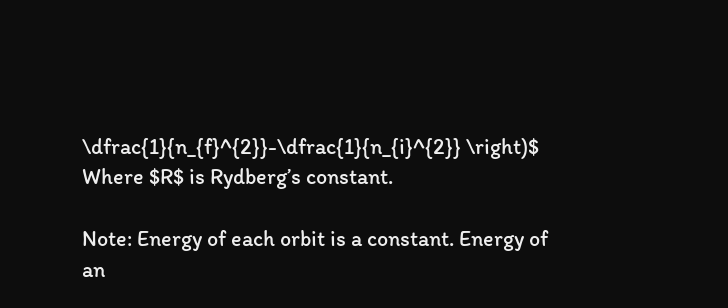\dfrac{1}{n_{f}^{2}}-\dfrac{1}{n_{i}^{2}} \right)$
Where $R$ is Rydberg’s constant.

Note: Energy of each orbit is a constant. Energy of an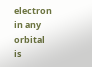electron in any orbital is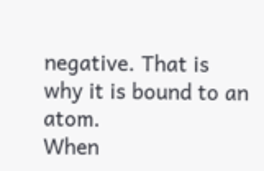negative. That is why it is bound to an atom.
When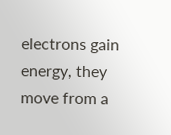electrons gain energy, they move from a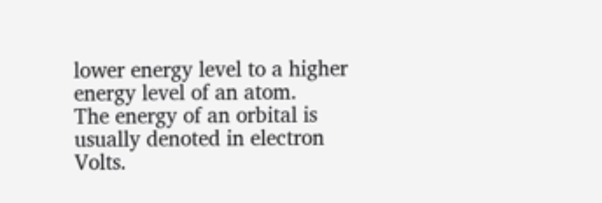lower energy level to a higher energy level of an atom.
The energy of an orbital is usually denoted in electron Volts.